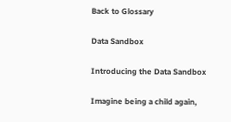Back to Glossary

Data Sandbox

Introducing the Data Sandbox

Imagine being a child again,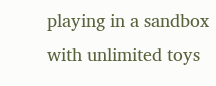playing in a sandbox with unlimited toys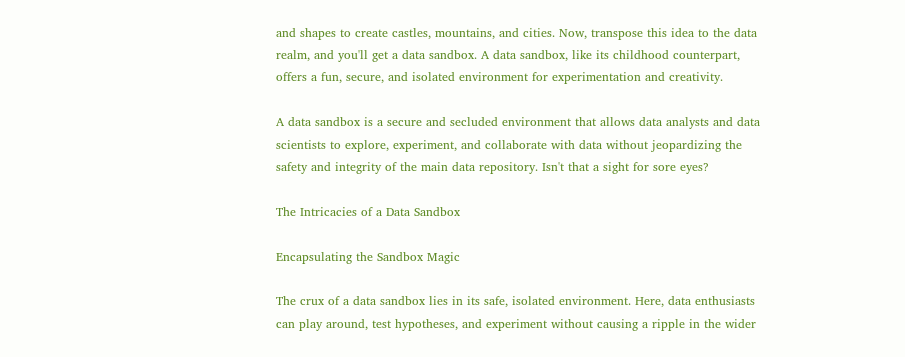and shapes to create castles, mountains, and cities. Now, transpose this idea to the data realm, and you'll get a data sandbox. A data sandbox, like its childhood counterpart, offers a fun, secure, and isolated environment for experimentation and creativity.

A data sandbox is a secure and secluded environment that allows data analysts and data scientists to explore, experiment, and collaborate with data without jeopardizing the safety and integrity of the main data repository. Isn't that a sight for sore eyes?

The Intricacies of a Data Sandbox

Encapsulating the Sandbox Magic

The crux of a data sandbox lies in its safe, isolated environment. Here, data enthusiasts can play around, test hypotheses, and experiment without causing a ripple in the wider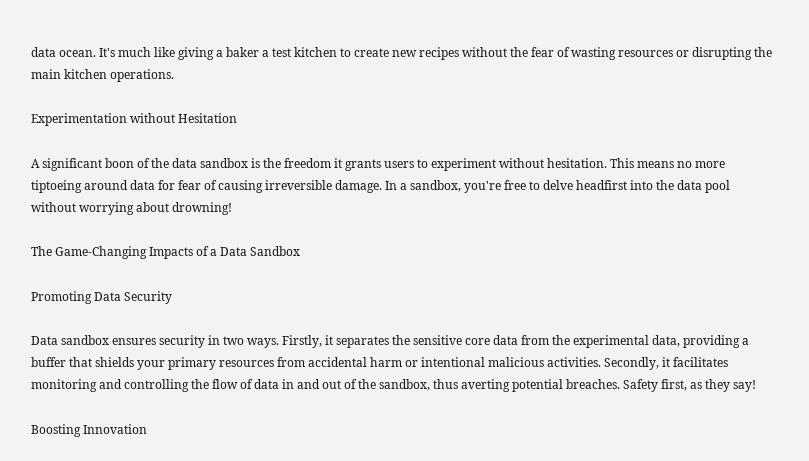data ocean. It's much like giving a baker a test kitchen to create new recipes without the fear of wasting resources or disrupting the main kitchen operations.

Experimentation without Hesitation

A significant boon of the data sandbox is the freedom it grants users to experiment without hesitation. This means no more tiptoeing around data for fear of causing irreversible damage. In a sandbox, you're free to delve headfirst into the data pool without worrying about drowning!

The Game-Changing Impacts of a Data Sandbox

Promoting Data Security

Data sandbox ensures security in two ways. Firstly, it separates the sensitive core data from the experimental data, providing a buffer that shields your primary resources from accidental harm or intentional malicious activities. Secondly, it facilitates monitoring and controlling the flow of data in and out of the sandbox, thus averting potential breaches. Safety first, as they say!

Boosting Innovation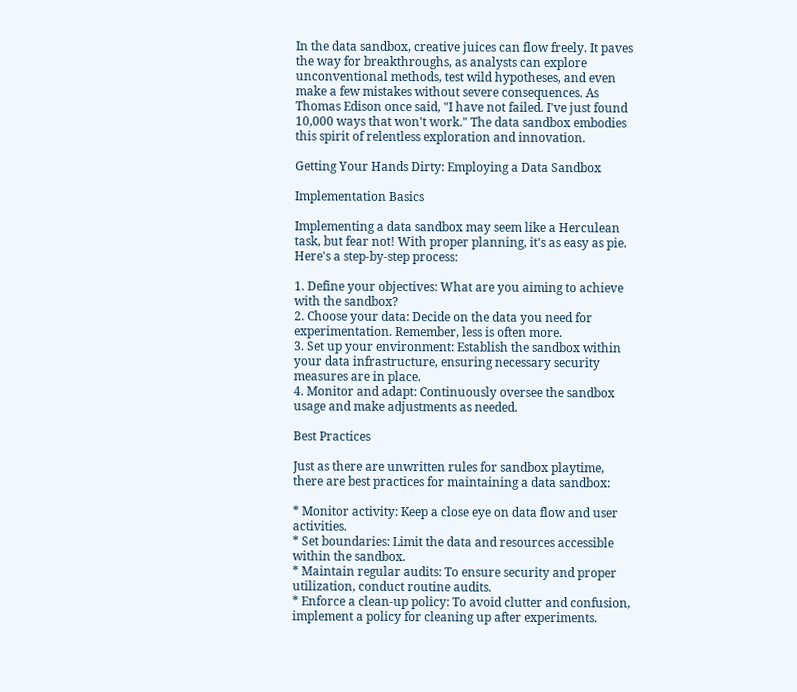In the data sandbox, creative juices can flow freely. It paves the way for breakthroughs, as analysts can explore unconventional methods, test wild hypotheses, and even make a few mistakes without severe consequences. As Thomas Edison once said, "I have not failed. I've just found 10,000 ways that won't work." The data sandbox embodies this spirit of relentless exploration and innovation.

Getting Your Hands Dirty: Employing a Data Sandbox

Implementation Basics

Implementing a data sandbox may seem like a Herculean task, but fear not! With proper planning, it's as easy as pie. Here's a step-by-step process:

1. Define your objectives: What are you aiming to achieve with the sandbox?
2. Choose your data: Decide on the data you need for experimentation. Remember, less is often more.
3. Set up your environment: Establish the sandbox within your data infrastructure, ensuring necessary security measures are in place.
4. Monitor and adapt: Continuously oversee the sandbox usage and make adjustments as needed.

Best Practices

Just as there are unwritten rules for sandbox playtime, there are best practices for maintaining a data sandbox:

* Monitor activity: Keep a close eye on data flow and user activities.
* Set boundaries: Limit the data and resources accessible within the sandbox.
* Maintain regular audits: To ensure security and proper utilization, conduct routine audits.
* Enforce a clean-up policy: To avoid clutter and confusion, implement a policy for cleaning up after experiments.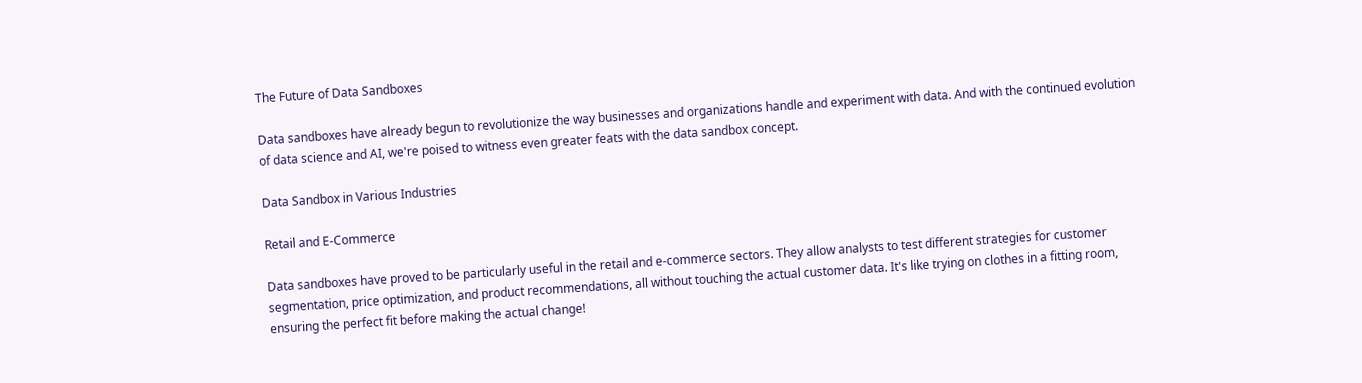The Future of Data Sandboxes

Data sandboxes have already begun to revolutionize the way businesses and organizations handle and experiment with data. And with the continued evolution of data science and AI, we're poised to witness even greater feats with the data sandbox concept.

Data Sandbox in Various Industries

Retail and E-Commerce

Data sandboxes have proved to be particularly useful in the retail and e-commerce sectors. They allow analysts to test different strategies for customer segmentation, price optimization, and product recommendations, all without touching the actual customer data. It's like trying on clothes in a fitting room, ensuring the perfect fit before making the actual change!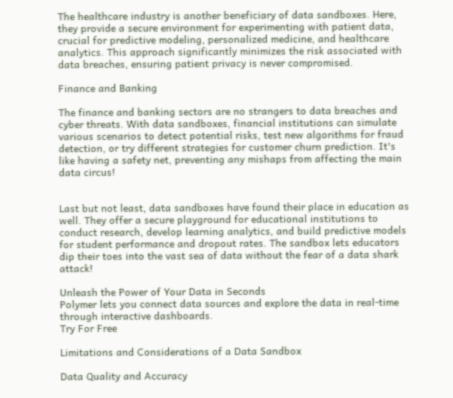The healthcare industry is another beneficiary of data sandboxes. Here, they provide a secure environment for experimenting with patient data, crucial for predictive modeling, personalized medicine, and healthcare analytics. This approach significantly minimizes the risk associated with data breaches, ensuring patient privacy is never compromised.

Finance and Banking

The finance and banking sectors are no strangers to data breaches and cyber threats. With data sandboxes, financial institutions can simulate various scenarios to detect potential risks, test new algorithms for fraud detection, or try different strategies for customer churn prediction. It's like having a safety net, preventing any mishaps from affecting the main data circus!


Last but not least, data sandboxes have found their place in education as well. They offer a secure playground for educational institutions to conduct research, develop learning analytics, and build predictive models for student performance and dropout rates. The sandbox lets educators dip their toes into the vast sea of data without the fear of a data shark attack!

Unleash the Power of Your Data in Seconds
Polymer lets you connect data sources and explore the data in real-time through interactive dashboards.
Try For Free

Limitations and Considerations of a Data Sandbox

Data Quality and Accuracy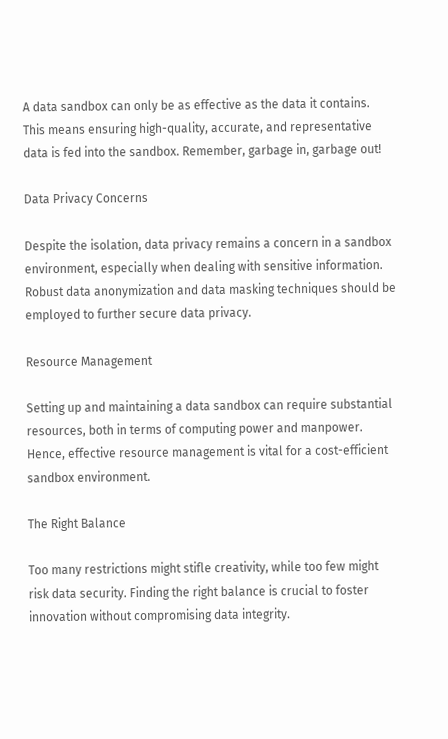A data sandbox can only be as effective as the data it contains. This means ensuring high-quality, accurate, and representative data is fed into the sandbox. Remember, garbage in, garbage out!

Data Privacy Concerns

Despite the isolation, data privacy remains a concern in a sandbox environment, especially when dealing with sensitive information. Robust data anonymization and data masking techniques should be employed to further secure data privacy.

Resource Management

Setting up and maintaining a data sandbox can require substantial resources, both in terms of computing power and manpower. Hence, effective resource management is vital for a cost-efficient sandbox environment.

The Right Balance

Too many restrictions might stifle creativity, while too few might risk data security. Finding the right balance is crucial to foster innovation without compromising data integrity.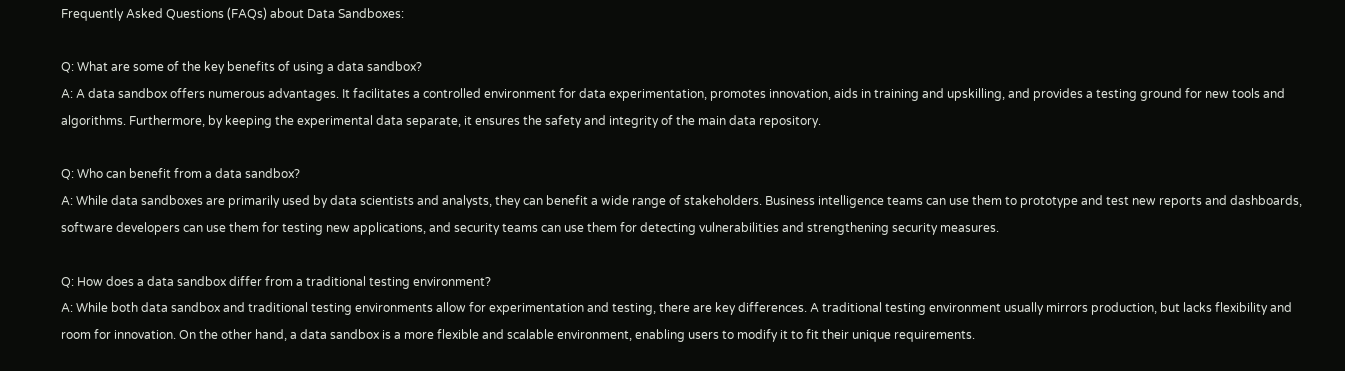Frequently Asked Questions (FAQs) about Data Sandboxes:

Q: What are some of the key benefits of using a data sandbox?
A: A data sandbox offers numerous advantages. It facilitates a controlled environment for data experimentation, promotes innovation, aids in training and upskilling, and provides a testing ground for new tools and algorithms. Furthermore, by keeping the experimental data separate, it ensures the safety and integrity of the main data repository.

Q: Who can benefit from a data sandbox?
A: While data sandboxes are primarily used by data scientists and analysts, they can benefit a wide range of stakeholders. Business intelligence teams can use them to prototype and test new reports and dashboards, software developers can use them for testing new applications, and security teams can use them for detecting vulnerabilities and strengthening security measures.

Q: How does a data sandbox differ from a traditional testing environment?
A: While both data sandbox and traditional testing environments allow for experimentation and testing, there are key differences. A traditional testing environment usually mirrors production, but lacks flexibility and room for innovation. On the other hand, a data sandbox is a more flexible and scalable environment, enabling users to modify it to fit their unique requirements.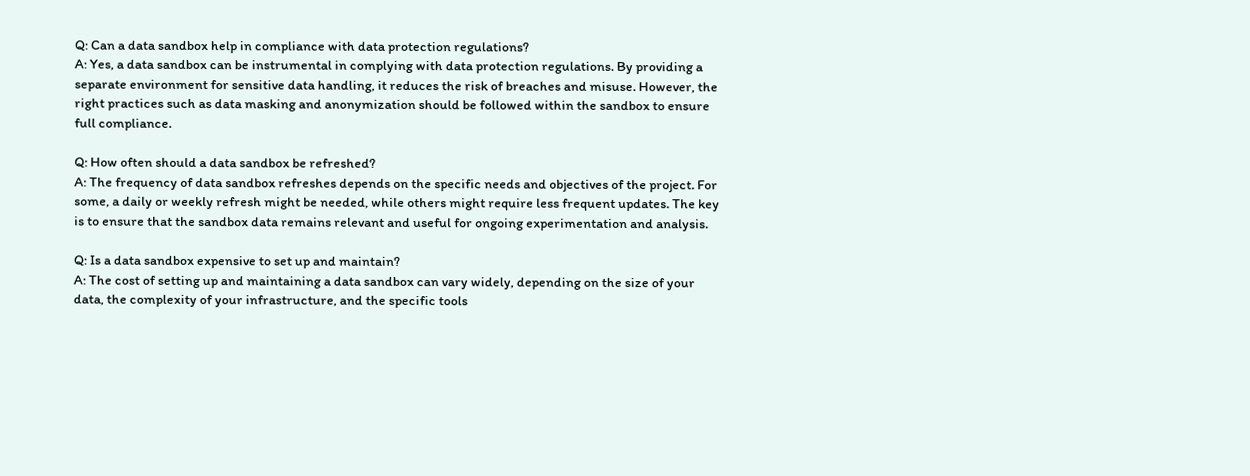Q: Can a data sandbox help in compliance with data protection regulations?
A: Yes, a data sandbox can be instrumental in complying with data protection regulations. By providing a separate environment for sensitive data handling, it reduces the risk of breaches and misuse. However, the right practices such as data masking and anonymization should be followed within the sandbox to ensure full compliance.

Q: How often should a data sandbox be refreshed?
A: The frequency of data sandbox refreshes depends on the specific needs and objectives of the project. For some, a daily or weekly refresh might be needed, while others might require less frequent updates. The key is to ensure that the sandbox data remains relevant and useful for ongoing experimentation and analysis.

Q: Is a data sandbox expensive to set up and maintain?
A: The cost of setting up and maintaining a data sandbox can vary widely, depending on the size of your data, the complexity of your infrastructure, and the specific tools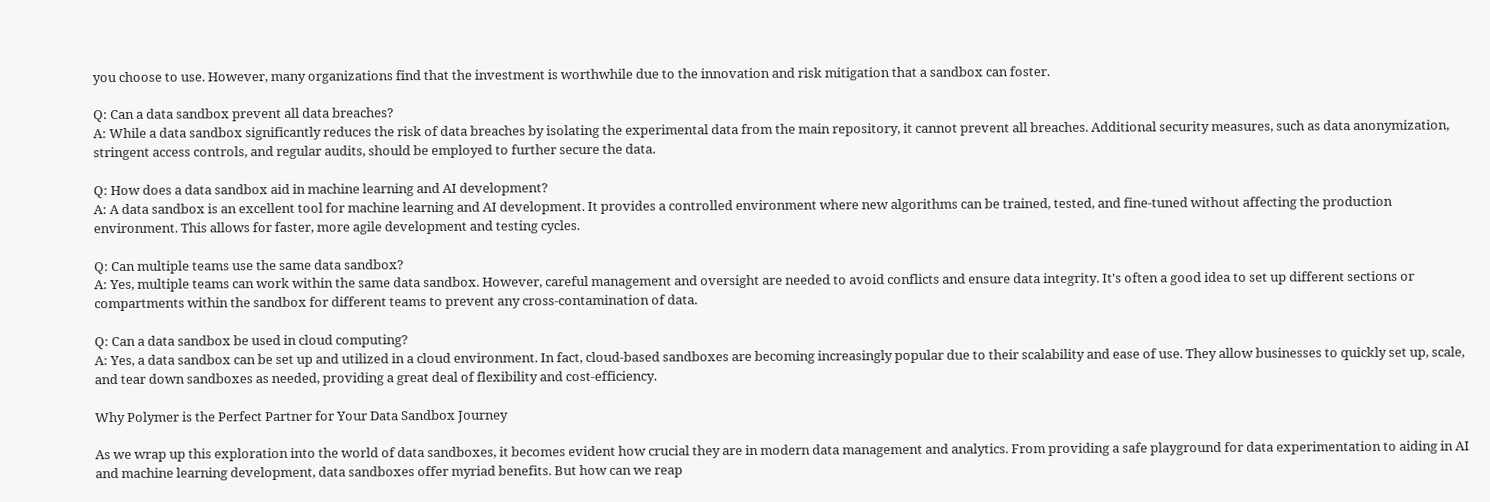you choose to use. However, many organizations find that the investment is worthwhile due to the innovation and risk mitigation that a sandbox can foster.

Q: Can a data sandbox prevent all data breaches?
A: While a data sandbox significantly reduces the risk of data breaches by isolating the experimental data from the main repository, it cannot prevent all breaches. Additional security measures, such as data anonymization, stringent access controls, and regular audits, should be employed to further secure the data.

Q: How does a data sandbox aid in machine learning and AI development?
A: A data sandbox is an excellent tool for machine learning and AI development. It provides a controlled environment where new algorithms can be trained, tested, and fine-tuned without affecting the production environment. This allows for faster, more agile development and testing cycles.

Q: Can multiple teams use the same data sandbox?
A: Yes, multiple teams can work within the same data sandbox. However, careful management and oversight are needed to avoid conflicts and ensure data integrity. It's often a good idea to set up different sections or compartments within the sandbox for different teams to prevent any cross-contamination of data.

Q: Can a data sandbox be used in cloud computing?
A: Yes, a data sandbox can be set up and utilized in a cloud environment. In fact, cloud-based sandboxes are becoming increasingly popular due to their scalability and ease of use. They allow businesses to quickly set up, scale, and tear down sandboxes as needed, providing a great deal of flexibility and cost-efficiency.

Why Polymer is the Perfect Partner for Your Data Sandbox Journey

As we wrap up this exploration into the world of data sandboxes, it becomes evident how crucial they are in modern data management and analytics. From providing a safe playground for data experimentation to aiding in AI and machine learning development, data sandboxes offer myriad benefits. But how can we reap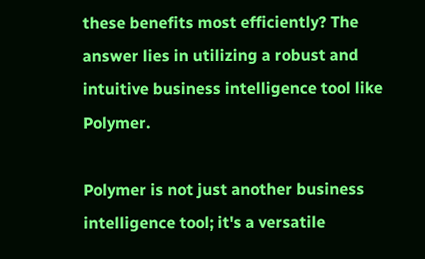these benefits most efficiently? The answer lies in utilizing a robust and intuitive business intelligence tool like Polymer.

Polymer is not just another business intelligence tool; it's a versatile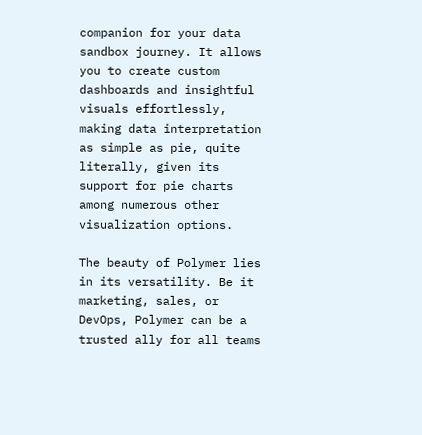companion for your data sandbox journey. It allows you to create custom dashboards and insightful visuals effortlessly, making data interpretation as simple as pie, quite literally, given its support for pie charts among numerous other visualization options.

The beauty of Polymer lies in its versatility. Be it marketing, sales, or DevOps, Polymer can be a trusted ally for all teams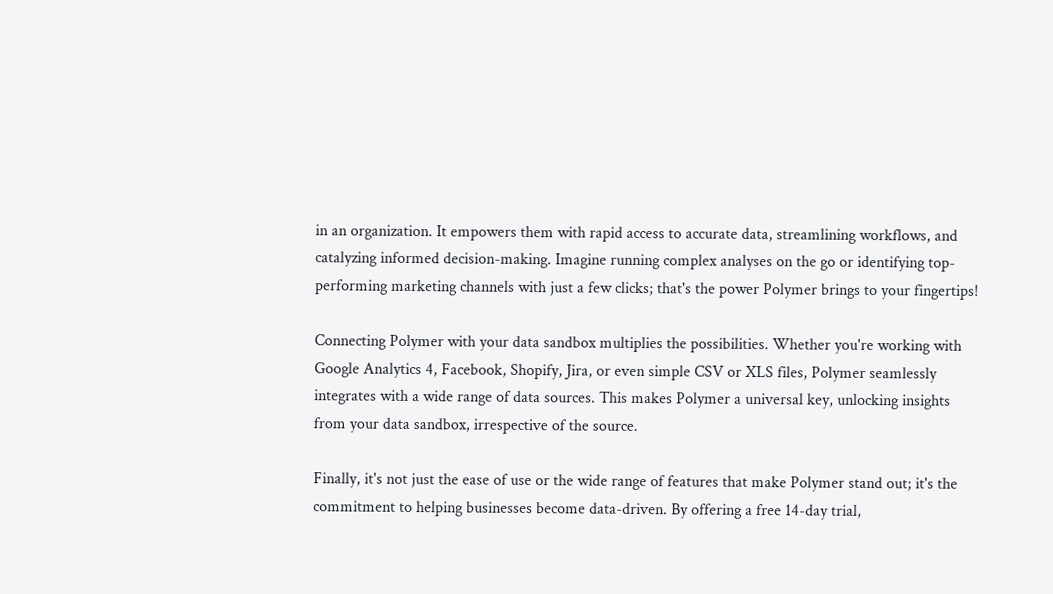in an organization. It empowers them with rapid access to accurate data, streamlining workflows, and catalyzing informed decision-making. Imagine running complex analyses on the go or identifying top-performing marketing channels with just a few clicks; that's the power Polymer brings to your fingertips!

Connecting Polymer with your data sandbox multiplies the possibilities. Whether you're working with Google Analytics 4, Facebook, Shopify, Jira, or even simple CSV or XLS files, Polymer seamlessly integrates with a wide range of data sources. This makes Polymer a universal key, unlocking insights from your data sandbox, irrespective of the source.

Finally, it's not just the ease of use or the wide range of features that make Polymer stand out; it's the commitment to helping businesses become data-driven. By offering a free 14-day trial,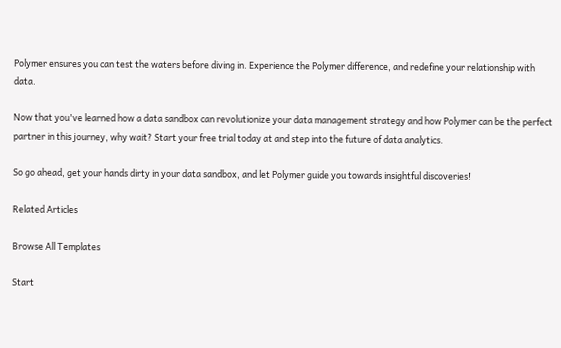Polymer ensures you can test the waters before diving in. Experience the Polymer difference, and redefine your relationship with data.

Now that you've learned how a data sandbox can revolutionize your data management strategy and how Polymer can be the perfect partner in this journey, why wait? Start your free trial today at and step into the future of data analytics.

So go ahead, get your hands dirty in your data sandbox, and let Polymer guide you towards insightful discoveries!

Related Articles

Browse All Templates

Start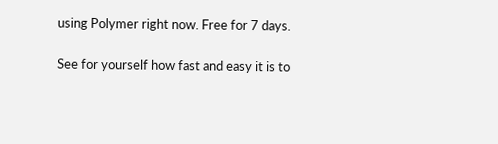using Polymer right now. Free for 7 days.

See for yourself how fast and easy it is to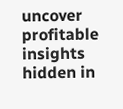uncover profitable insights hidden in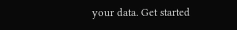your data. Get started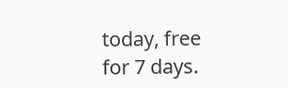today, free for 7 days.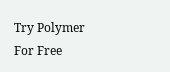Try Polymer For Free